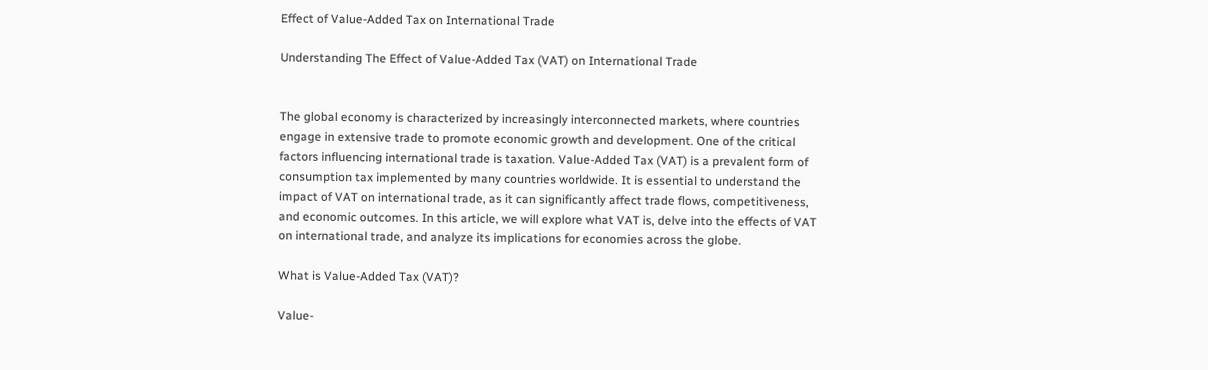Effect of Value-Added Tax on International Trade

Understanding The Effect of Value-Added Tax (VAT) on International Trade


The global economy is characterized by increasingly interconnected markets, where countries engage in extensive trade to promote economic growth and development. One of the critical factors influencing international trade is taxation. Value-Added Tax (VAT) is a prevalent form of consumption tax implemented by many countries worldwide. It is essential to understand the impact of VAT on international trade, as it can significantly affect trade flows, competitiveness, and economic outcomes. In this article, we will explore what VAT is, delve into the effects of VAT on international trade, and analyze its implications for economies across the globe.

What is Value-Added Tax (VAT)?

Value-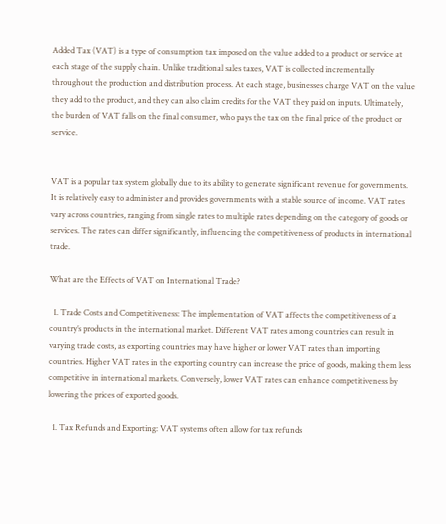Added Tax (VAT) is a type of consumption tax imposed on the value added to a product or service at each stage of the supply chain. Unlike traditional sales taxes, VAT is collected incrementally throughout the production and distribution process. At each stage, businesses charge VAT on the value they add to the product, and they can also claim credits for the VAT they paid on inputs. Ultimately, the burden of VAT falls on the final consumer, who pays the tax on the final price of the product or service.


VAT is a popular tax system globally due to its ability to generate significant revenue for governments. It is relatively easy to administer and provides governments with a stable source of income. VAT rates vary across countries, ranging from single rates to multiple rates depending on the category of goods or services. The rates can differ significantly, influencing the competitiveness of products in international trade.

What are the Effects of VAT on International Trade?

  1. Trade Costs and Competitiveness: The implementation of VAT affects the competitiveness of a country’s products in the international market. Different VAT rates among countries can result in varying trade costs, as exporting countries may have higher or lower VAT rates than importing countries. Higher VAT rates in the exporting country can increase the price of goods, making them less competitive in international markets. Conversely, lower VAT rates can enhance competitiveness by lowering the prices of exported goods.

  1. Tax Refunds and Exporting: VAT systems often allow for tax refunds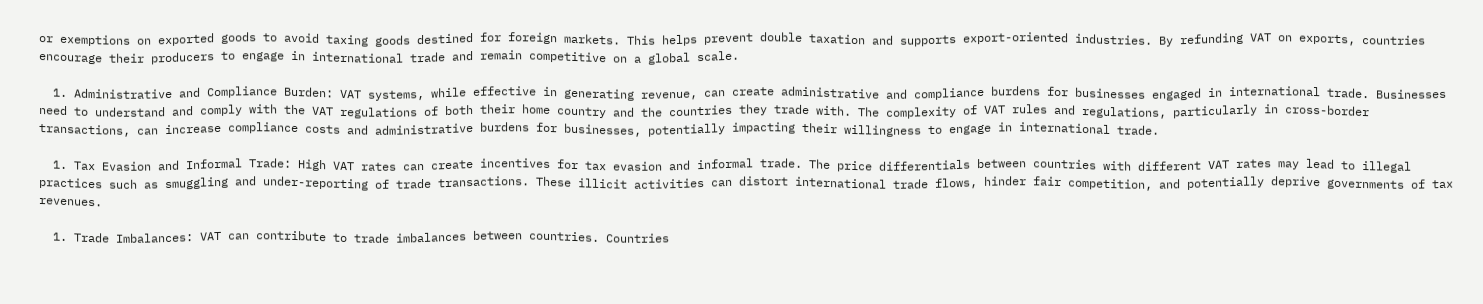or exemptions on exported goods to avoid taxing goods destined for foreign markets. This helps prevent double taxation and supports export-oriented industries. By refunding VAT on exports, countries encourage their producers to engage in international trade and remain competitive on a global scale.

  1. Administrative and Compliance Burden: VAT systems, while effective in generating revenue, can create administrative and compliance burdens for businesses engaged in international trade. Businesses need to understand and comply with the VAT regulations of both their home country and the countries they trade with. The complexity of VAT rules and regulations, particularly in cross-border transactions, can increase compliance costs and administrative burdens for businesses, potentially impacting their willingness to engage in international trade.

  1. Tax Evasion and Informal Trade: High VAT rates can create incentives for tax evasion and informal trade. The price differentials between countries with different VAT rates may lead to illegal practices such as smuggling and under-reporting of trade transactions. These illicit activities can distort international trade flows, hinder fair competition, and potentially deprive governments of tax revenues.

  1. Trade Imbalances: VAT can contribute to trade imbalances between countries. Countries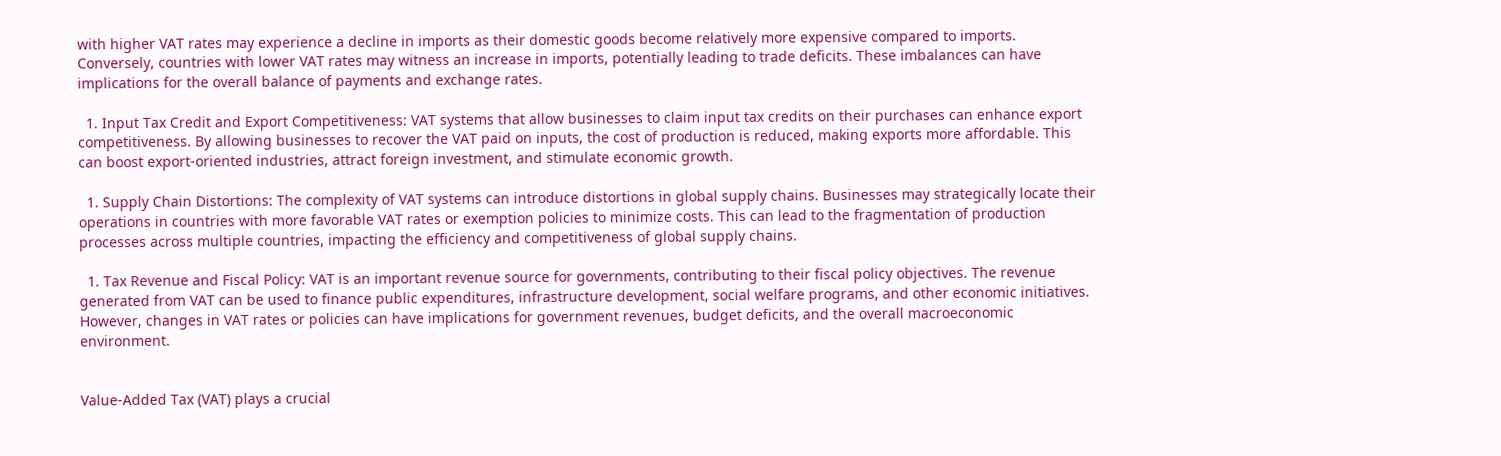with higher VAT rates may experience a decline in imports as their domestic goods become relatively more expensive compared to imports. Conversely, countries with lower VAT rates may witness an increase in imports, potentially leading to trade deficits. These imbalances can have implications for the overall balance of payments and exchange rates.

  1. Input Tax Credit and Export Competitiveness: VAT systems that allow businesses to claim input tax credits on their purchases can enhance export competitiveness. By allowing businesses to recover the VAT paid on inputs, the cost of production is reduced, making exports more affordable. This can boost export-oriented industries, attract foreign investment, and stimulate economic growth.

  1. Supply Chain Distortions: The complexity of VAT systems can introduce distortions in global supply chains. Businesses may strategically locate their operations in countries with more favorable VAT rates or exemption policies to minimize costs. This can lead to the fragmentation of production processes across multiple countries, impacting the efficiency and competitiveness of global supply chains.

  1. Tax Revenue and Fiscal Policy: VAT is an important revenue source for governments, contributing to their fiscal policy objectives. The revenue generated from VAT can be used to finance public expenditures, infrastructure development, social welfare programs, and other economic initiatives. However, changes in VAT rates or policies can have implications for government revenues, budget deficits, and the overall macroeconomic environment.


Value-Added Tax (VAT) plays a crucial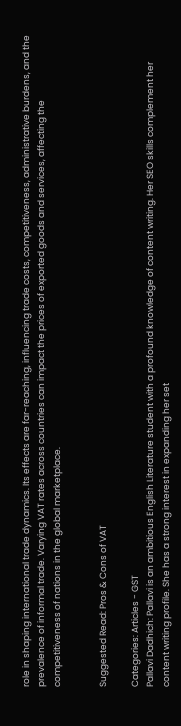role in shaping international trade dynamics. Its effects are far-reaching, influencing trade costs, competitiveness, administrative burdens, and the prevalence of informal trade. Varying VAT rates across countries can impact the prices of exported goods and services, affecting the competitiveness of nations in the global marketplace.


Suggested Read: Pros & Cons of VAT

Categories: Articles - GST
Pallavi Dadhich: Pallavi is an ambitious English Literature student with a profound knowledge of content writing. Her SEO skills complement her content writing profile. She has a strong interest in expanding her set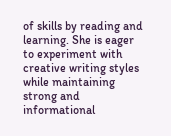of skills by reading and learning. She is eager to experiment with creative writing styles while maintaining strong and informational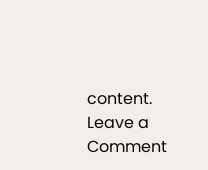content.
Leave a Comment